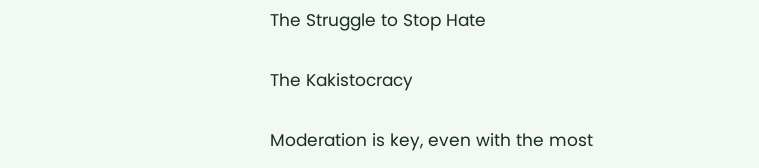The Struggle to Stop Hate

The Kakistocracy

Moderation is key, even with the most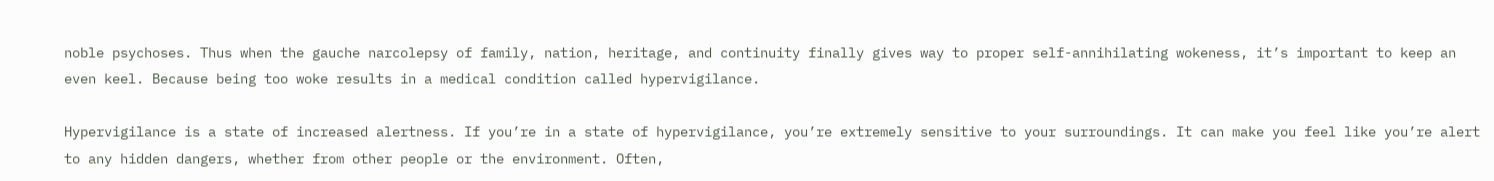noble psychoses. Thus when the gauche narcolepsy of family, nation, heritage, and continuity finally gives way to proper self-annihilating wokeness, it’s important to keep an even keel. Because being too woke results in a medical condition called hypervigilance.

Hypervigilance is a state of increased alertness. If you’re in a state of hypervigilance, you’re extremely sensitive to your surroundings. It can make you feel like you’re alert to any hidden dangers, whether from other people or the environment. Often,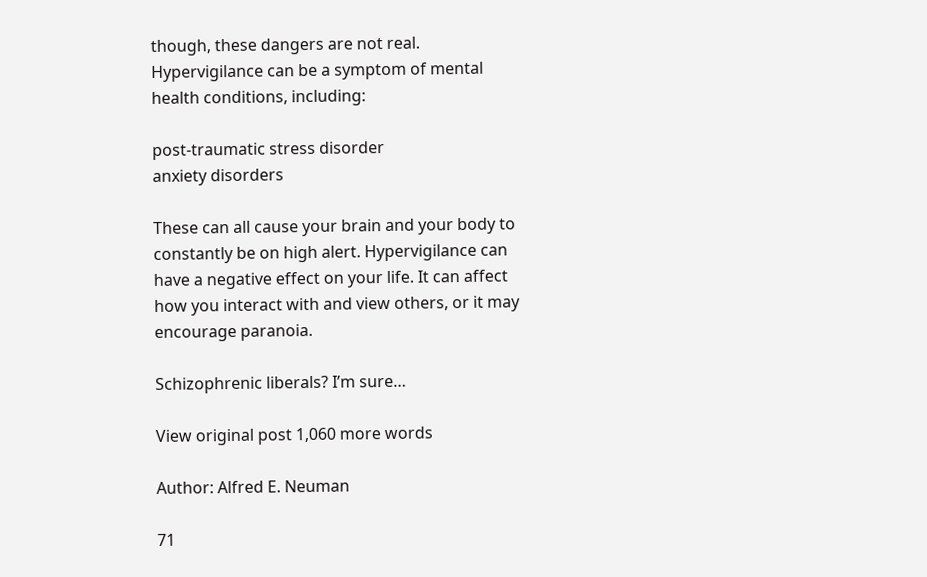though, these dangers are not real.
Hypervigilance can be a symptom of mental health conditions, including:

post-traumatic stress disorder
anxiety disorders

These can all cause your brain and your body to constantly be on high alert. Hypervigilance can have a negative effect on your life. It can affect how you interact with and view others, or it may encourage paranoia.

Schizophrenic liberals? I’m sure…

View original post 1,060 more words

Author: Alfred E. Neuman

71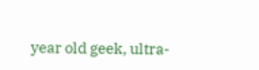year old geek, ultra-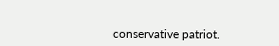conservative patriot.